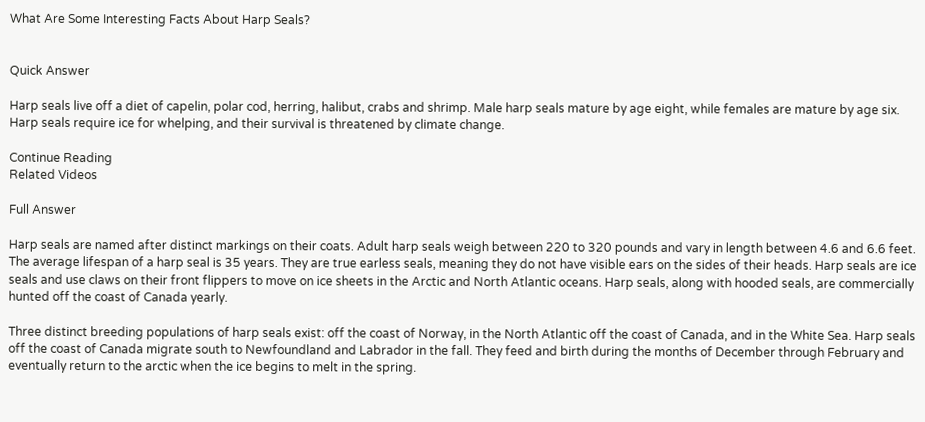What Are Some Interesting Facts About Harp Seals?


Quick Answer

Harp seals live off a diet of capelin, polar cod, herring, halibut, crabs and shrimp. Male harp seals mature by age eight, while females are mature by age six. Harp seals require ice for whelping, and their survival is threatened by climate change.

Continue Reading
Related Videos

Full Answer

Harp seals are named after distinct markings on their coats. Adult harp seals weigh between 220 to 320 pounds and vary in length between 4.6 and 6.6 feet. The average lifespan of a harp seal is 35 years. They are true earless seals, meaning they do not have visible ears on the sides of their heads. Harp seals are ice seals and use claws on their front flippers to move on ice sheets in the Arctic and North Atlantic oceans. Harp seals, along with hooded seals, are commercially hunted off the coast of Canada yearly.

Three distinct breeding populations of harp seals exist: off the coast of Norway, in the North Atlantic off the coast of Canada, and in the White Sea. Harp seals off the coast of Canada migrate south to Newfoundland and Labrador in the fall. They feed and birth during the months of December through February and eventually return to the arctic when the ice begins to melt in the spring.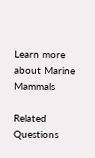Learn more about Marine Mammals

Related Questions